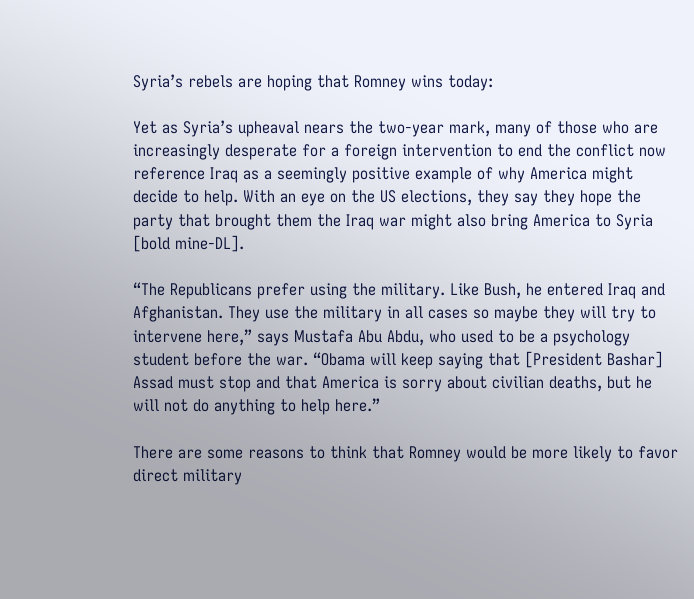Syria’s rebels are hoping that Romney wins today:

Yet as Syria’s upheaval nears the two-year mark, many of those who are increasingly desperate for a foreign intervention to end the conflict now reference Iraq as a seemingly positive example of why America might decide to help. With an eye on the US elections, they say they hope the party that brought them the Iraq war might also bring America to Syria [bold mine-DL].

“The Republicans prefer using the military. Like Bush, he entered Iraq and Afghanistan. They use the military in all cases so maybe they will try to intervene here,” says Mustafa Abu Abdu, who used to be a psychology student before the war. “Obama will keep saying that [President Bashar] Assad must stop and that America is sorry about civilian deaths, but he will not do anything to help here.”

There are some reasons to think that Romney would be more likely to favor direct military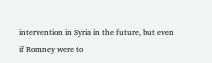intervention in Syria in the future, but even if Romney were to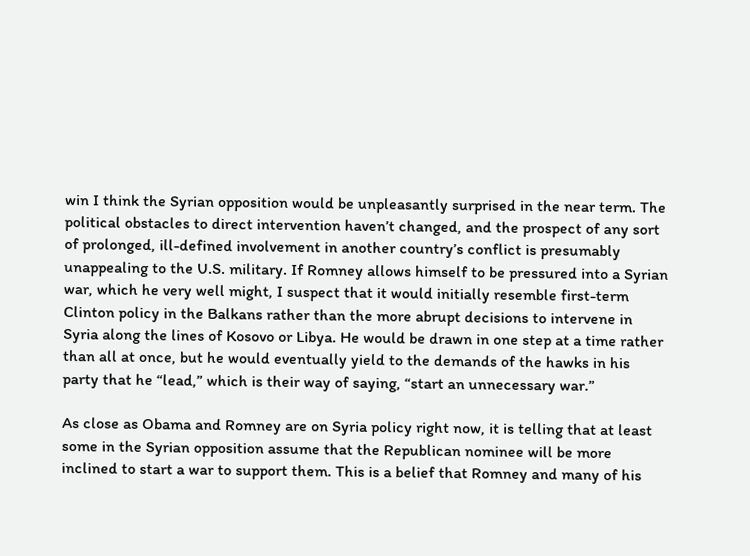win I think the Syrian opposition would be unpleasantly surprised in the near term. The political obstacles to direct intervention haven’t changed, and the prospect of any sort of prolonged, ill-defined involvement in another country’s conflict is presumably unappealing to the U.S. military. If Romney allows himself to be pressured into a Syrian war, which he very well might, I suspect that it would initially resemble first-term Clinton policy in the Balkans rather than the more abrupt decisions to intervene in Syria along the lines of Kosovo or Libya. He would be drawn in one step at a time rather than all at once, but he would eventually yield to the demands of the hawks in his party that he “lead,” which is their way of saying, “start an unnecessary war.”

As close as Obama and Romney are on Syria policy right now, it is telling that at least some in the Syrian opposition assume that the Republican nominee will be more inclined to start a war to support them. This is a belief that Romney and many of his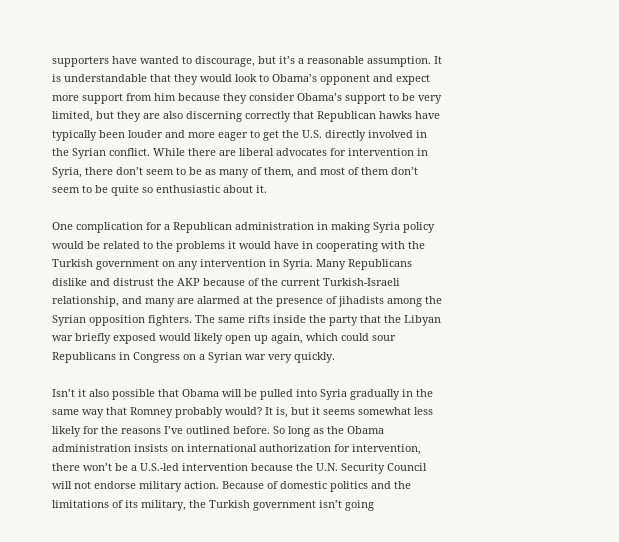supporters have wanted to discourage, but it’s a reasonable assumption. It is understandable that they would look to Obama’s opponent and expect more support from him because they consider Obama’s support to be very limited, but they are also discerning correctly that Republican hawks have typically been louder and more eager to get the U.S. directly involved in the Syrian conflict. While there are liberal advocates for intervention in Syria, there don’t seem to be as many of them, and most of them don’t seem to be quite so enthusiastic about it.

One complication for a Republican administration in making Syria policy would be related to the problems it would have in cooperating with the Turkish government on any intervention in Syria. Many Republicans dislike and distrust the AKP because of the current Turkish-Israeli relationship, and many are alarmed at the presence of jihadists among the Syrian opposition fighters. The same rifts inside the party that the Libyan war briefly exposed would likely open up again, which could sour Republicans in Congress on a Syrian war very quickly.

Isn’t it also possible that Obama will be pulled into Syria gradually in the same way that Romney probably would? It is, but it seems somewhat less likely for the reasons I’ve outlined before. So long as the Obama administration insists on international authorization for intervention, there won’t be a U.S.-led intervention because the U.N. Security Council will not endorse military action. Because of domestic politics and the limitations of its military, the Turkish government isn’t going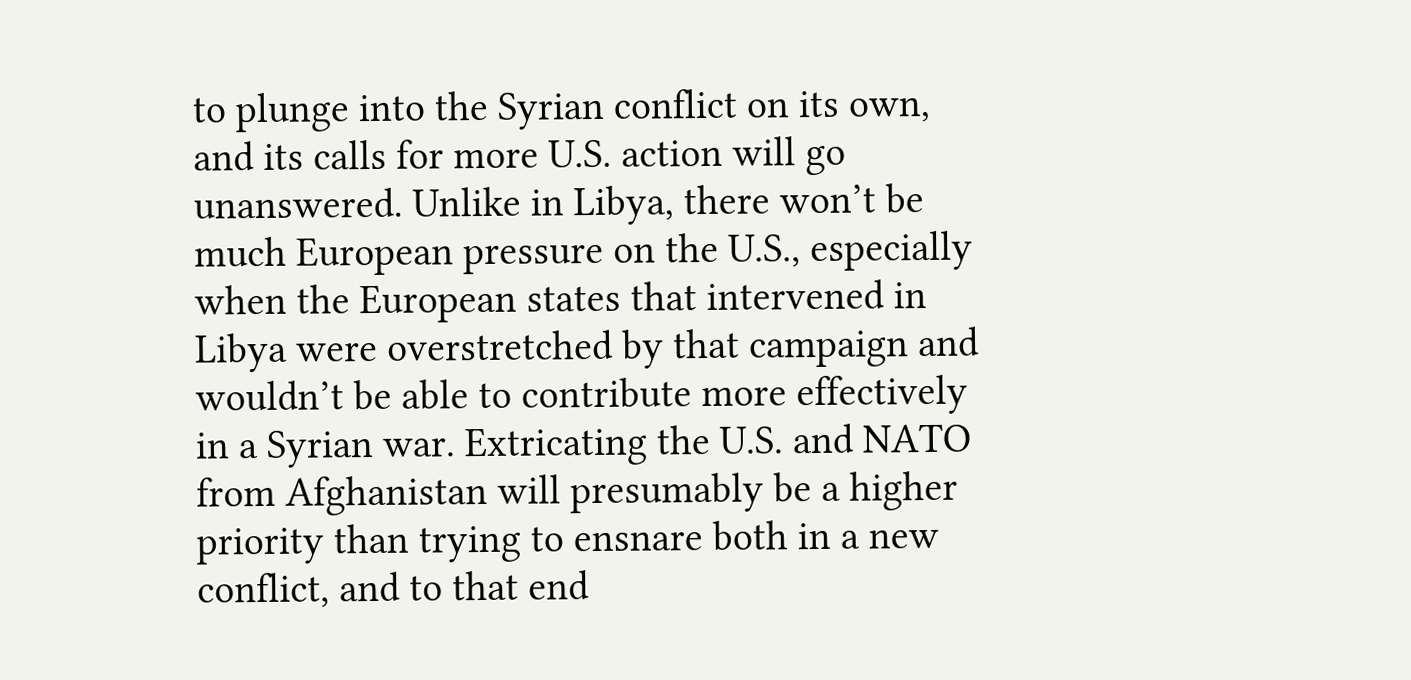to plunge into the Syrian conflict on its own, and its calls for more U.S. action will go unanswered. Unlike in Libya, there won’t be much European pressure on the U.S., especially when the European states that intervened in Libya were overstretched by that campaign and wouldn’t be able to contribute more effectively in a Syrian war. Extricating the U.S. and NATO from Afghanistan will presumably be a higher priority than trying to ensnare both in a new conflict, and to that end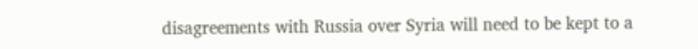disagreements with Russia over Syria will need to be kept to a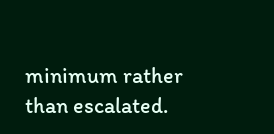minimum rather than escalated.